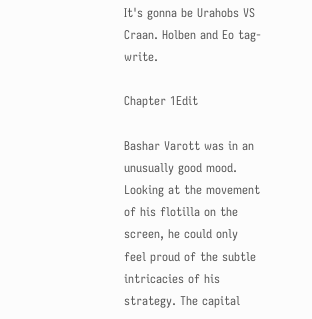It's gonna be Urahobs VS Craan. Holben and Eo tag-write.

Chapter 1Edit

Bashar Varott was in an unusually good mood. Looking at the movement of his flotilla on the screen, he could only feel proud of the subtle intricacies of his strategy. The capital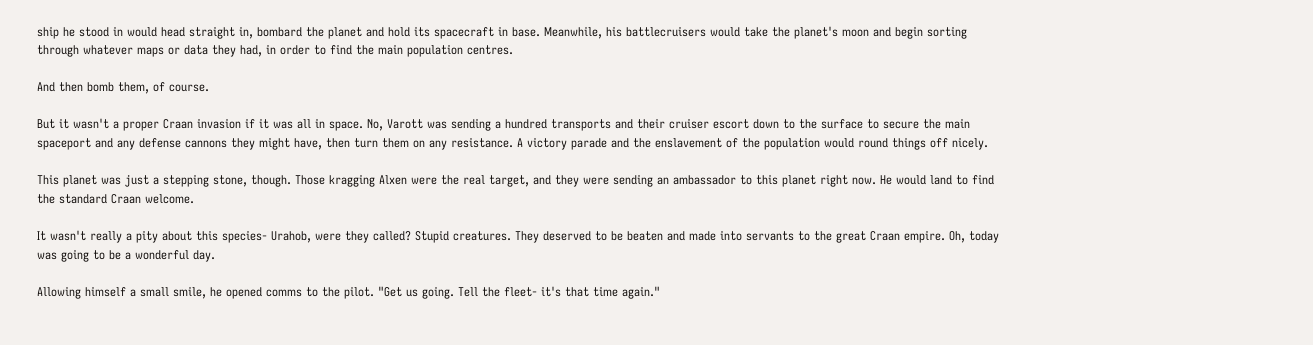ship he stood in would head straight in, bombard the planet and hold its spacecraft in base. Meanwhile, his battlecruisers would take the planet's moon and begin sorting through whatever maps or data they had, in order to find the main population centres.

And then bomb them, of course.

But it wasn't a proper Craan invasion if it was all in space. No, Varott was sending a hundred transports and their cruiser escort down to the surface to secure the main spaceport and any defense cannons they might have, then turn them on any resistance. A victory parade and the enslavement of the population would round things off nicely.

This planet was just a stepping stone, though. Those kragging Alxen were the real target, and they were sending an ambassador to this planet right now. He would land to find the standard Craan welcome.

It wasn't really a pity about this species- Urahob, were they called? Stupid creatures. They deserved to be beaten and made into servants to the great Craan empire. Oh, today was going to be a wonderful day.

Allowing himself a small smile, he opened comms to the pilot. "Get us going. Tell the fleet- it's that time again."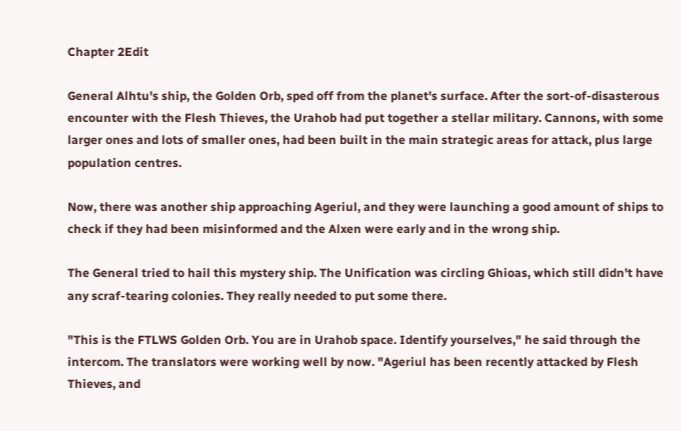Chapter 2Edit

General Alhtu's ship, the Golden Orb, sped off from the planet's surface. After the sort-of-disasterous encounter with the Flesh Thieves, the Urahob had put together a stellar military. Cannons, with some larger ones and lots of smaller ones, had been built in the main strategic areas for attack, plus large population centres.

Now, there was another ship approaching Ageriul, and they were launching a good amount of ships to check if they had been misinformed and the Alxen were early and in the wrong ship.

The General tried to hail this mystery ship. The Unification was circling Ghioas, which still didn't have any scraf-tearing colonies. They really needed to put some there.

"This is the FTLWS Golden Orb. You are in Urahob space. Identify yourselves," he said through the intercom. The translators were working well by now. "Ageriul has been recently attacked by Flesh Thieves, and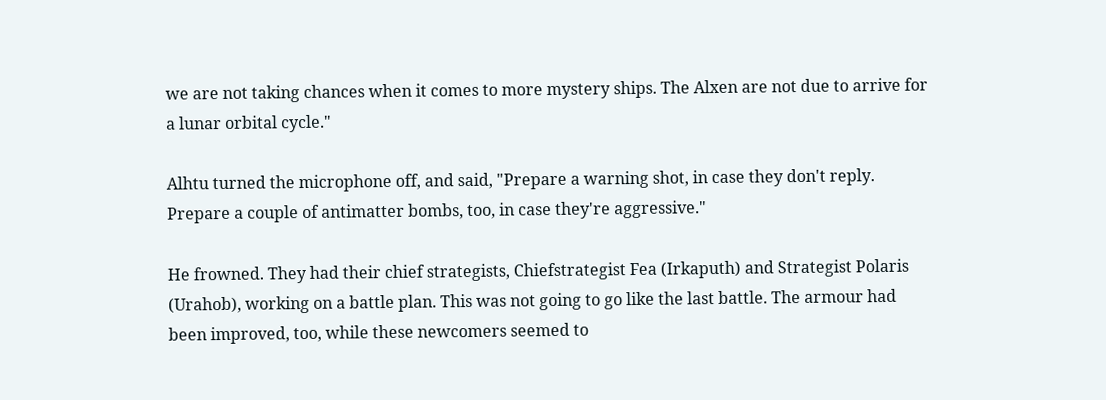we are not taking chances when it comes to more mystery ships. The Alxen are not due to arrive for a lunar orbital cycle."

Alhtu turned the microphone off, and said, "Prepare a warning shot, in case they don't reply. Prepare a couple of antimatter bombs, too, in case they're aggressive."

He frowned. They had their chief strategists, Chiefstrategist Fea (Irkaputh) and Strategist Polaris (Urahob), working on a battle plan. This was not going to go like the last battle. The armour had been improved, too, while these newcomers seemed to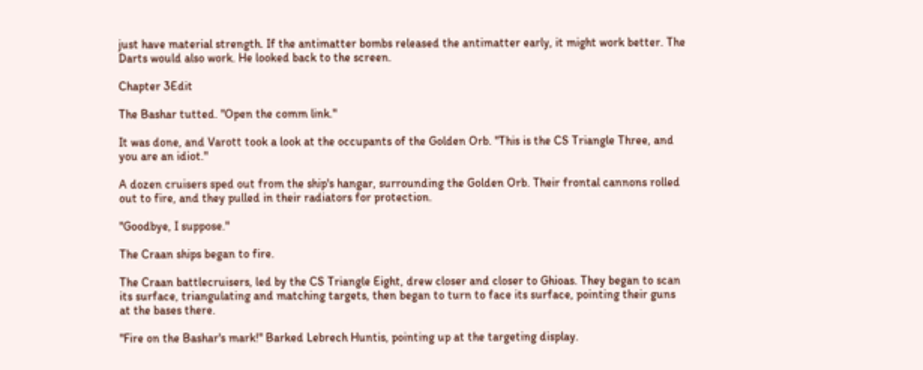just have material strength. If the antimatter bombs released the antimatter early, it might work better. The Darts would also work. He looked back to the screen.

Chapter 3Edit

The Bashar tutted. "Open the comm link."

It was done, and Varott took a look at the occupants of the Golden Orb. "This is the CS Triangle Three, and you are an idiot."

A dozen cruisers sped out from the ship's hangar, surrounding the Golden Orb. Their frontal cannons rolled out to fire, and they pulled in their radiators for protection.

"Goodbye, I suppose."

The Craan ships began to fire.

The Craan battlecruisers, led by the CS Triangle Eight, drew closer and closer to Ghioas. They began to scan its surface, triangulating and matching targets, then began to turn to face its surface, pointing their guns at the bases there.

"Fire on the Bashar's mark!" Barked Lebrech Huntis, pointing up at the targeting display.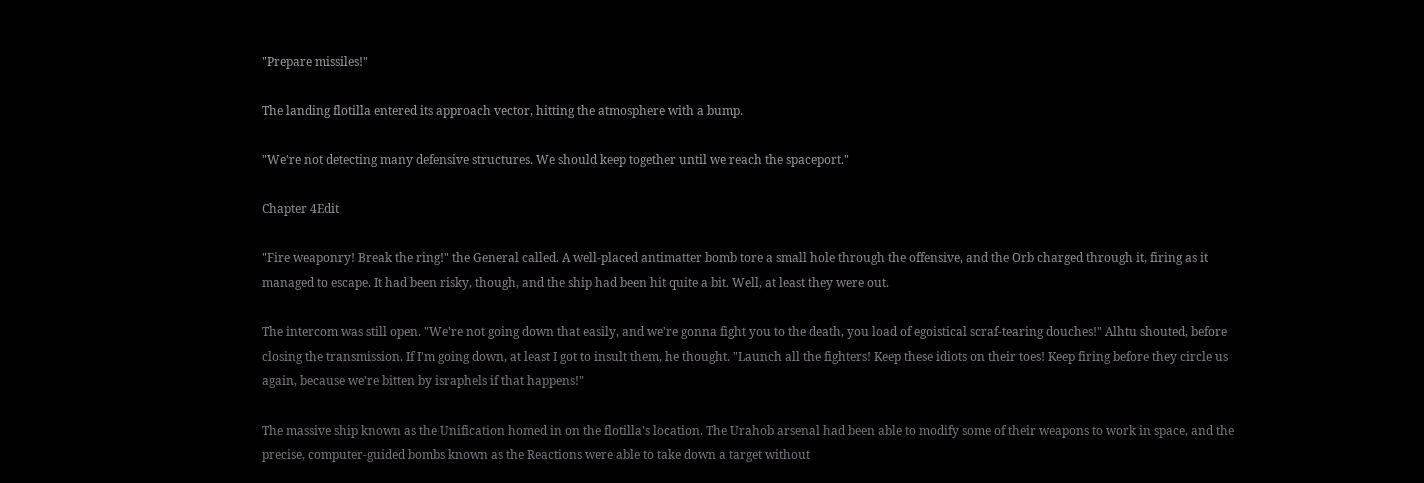"Prepare missiles!"

The landing flotilla entered its approach vector, hitting the atmosphere with a bump.

"We're not detecting many defensive structures. We should keep together until we reach the spaceport."

Chapter 4Edit

"Fire weaponry! Break the ring!" the General called. A well-placed antimatter bomb tore a small hole through the offensive, and the Orb charged through it, firing as it managed to escape. It had been risky, though, and the ship had been hit quite a bit. Well, at least they were out.

The intercom was still open. "We're not going down that easily, and we're gonna fight you to the death, you load of egoistical scraf-tearing douches!" Alhtu shouted, before closing the transmission. If I'm going down, at least I got to insult them, he thought. "Launch all the fighters! Keep these idiots on their toes! Keep firing before they circle us again, because we're bitten by israphels if that happens!"

The massive ship known as the Unification homed in on the flotilla's location. The Urahob arsenal had been able to modify some of their weapons to work in space, and the precise, computer-guided bombs known as the Reactions were able to take down a target without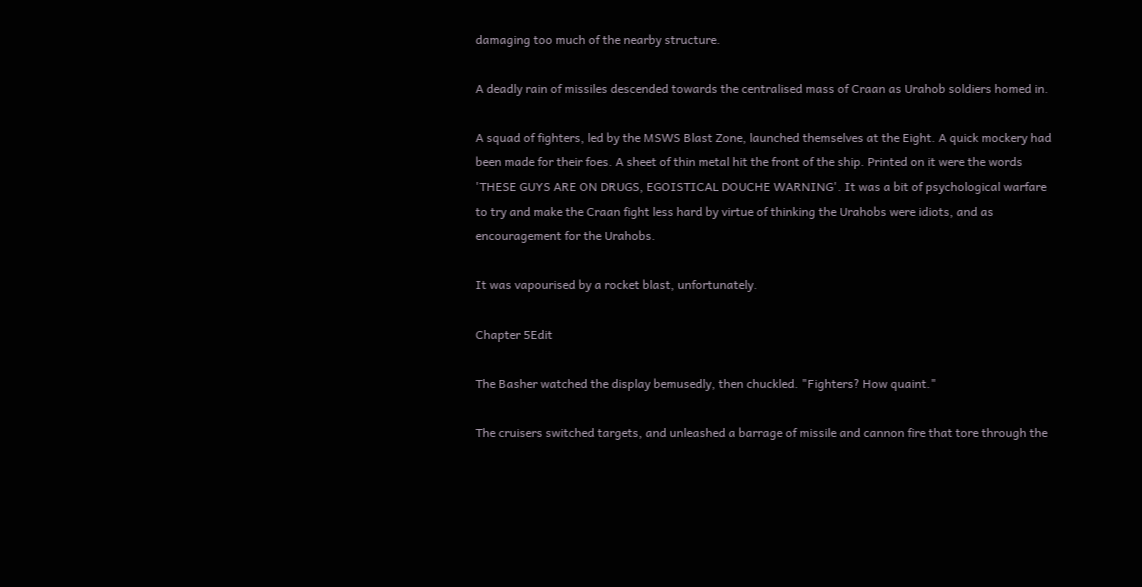damaging too much of the nearby structure.

A deadly rain of missiles descended towards the centralised mass of Craan as Urahob soldiers homed in.

A squad of fighters, led by the MSWS Blast Zone, launched themselves at the Eight. A quick mockery had been made for their foes. A sheet of thin metal hit the front of the ship. Printed on it were the words 'THESE GUYS ARE ON DRUGS, EGOISTICAL DOUCHE WARNING'. It was a bit of psychological warfare to try and make the Craan fight less hard by virtue of thinking the Urahobs were idiots, and as encouragement for the Urahobs.

It was vapourised by a rocket blast, unfortunately.

Chapter 5Edit

The Basher watched the display bemusedly, then chuckled. "Fighters? How quaint."

The cruisers switched targets, and unleashed a barrage of missile and cannon fire that tore through the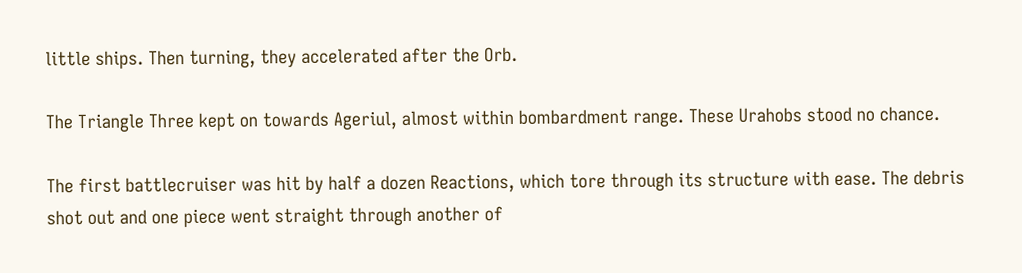little ships. Then turning, they accelerated after the Orb.

The Triangle Three kept on towards Ageriul, almost within bombardment range. These Urahobs stood no chance.

The first battlecruiser was hit by half a dozen Reactions, which tore through its structure with ease. The debris shot out and one piece went straight through another of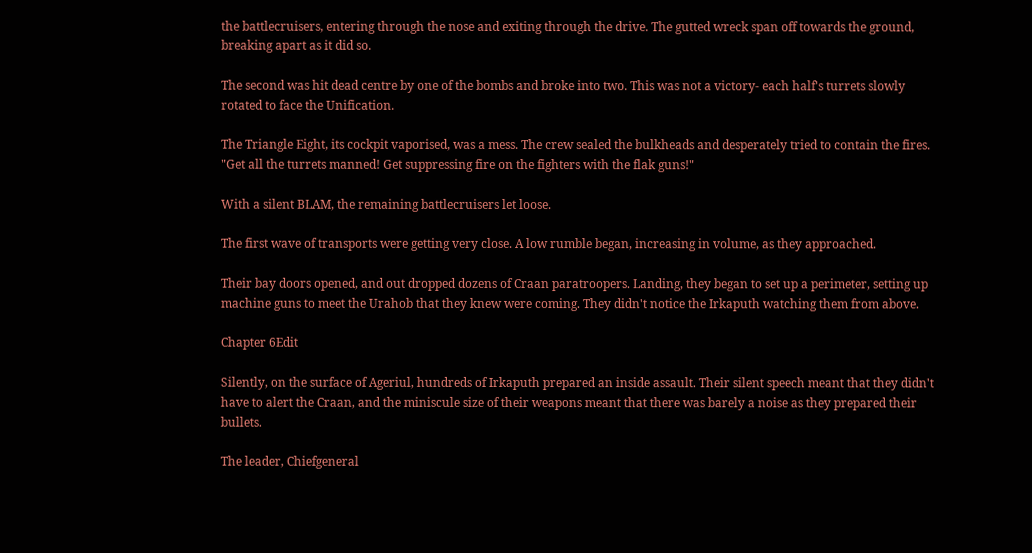the battlecruisers, entering through the nose and exiting through the drive. The gutted wreck span off towards the ground, breaking apart as it did so.

The second was hit dead centre by one of the bombs and broke into two. This was not a victory- each half's turrets slowly rotated to face the Unification.

The Triangle Eight, its cockpit vaporised, was a mess. The crew sealed the bulkheads and desperately tried to contain the fires. "Get all the turrets manned! Get suppressing fire on the fighters with the flak guns!"

With a silent BLAM, the remaining battlecruisers let loose.

The first wave of transports were getting very close. A low rumble began, increasing in volume, as they approached.

Their bay doors opened, and out dropped dozens of Craan paratroopers. Landing, they began to set up a perimeter, setting up machine guns to meet the Urahob that they knew were coming. They didn't notice the Irkaputh watching them from above.

Chapter 6Edit

Silently, on the surface of Ageriul, hundreds of Irkaputh prepared an inside assault. Their silent speech meant that they didn't have to alert the Craan, and the miniscule size of their weapons meant that there was barely a noise as they prepared their bullets.

The leader, Chiefgeneral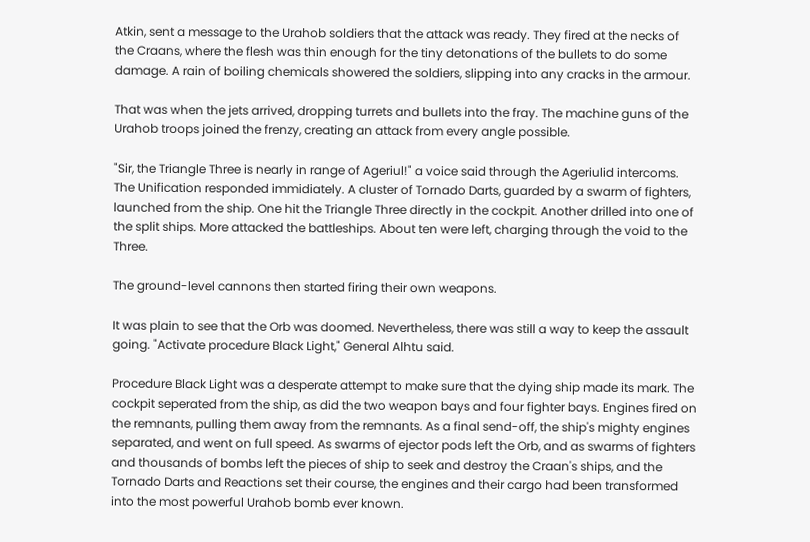Atkin, sent a message to the Urahob soldiers that the attack was ready. They fired at the necks of the Craans, where the flesh was thin enough for the tiny detonations of the bullets to do some damage. A rain of boiling chemicals showered the soldiers, slipping into any cracks in the armour.

That was when the jets arrived, dropping turrets and bullets into the fray. The machine guns of the Urahob troops joined the frenzy, creating an attack from every angle possible.

"Sir, the Triangle Three is nearly in range of Ageriul!" a voice said through the Ageriulid intercoms. The Unification responded immidiately. A cluster of Tornado Darts, guarded by a swarm of fighters, launched from the ship. One hit the Triangle Three directly in the cockpit. Another drilled into one of the split ships. More attacked the battleships. About ten were left, charging through the void to the Three.

The ground-level cannons then started firing their own weapons.

It was plain to see that the Orb was doomed. Nevertheless, there was still a way to keep the assault going. "Activate procedure Black Light," General Alhtu said.

Procedure Black Light was a desperate attempt to make sure that the dying ship made its mark. The cockpit seperated from the ship, as did the two weapon bays and four fighter bays. Engines fired on the remnants, pulling them away from the remnants. As a final send-off, the ship's mighty engines separated, and went on full speed. As swarms of ejector pods left the Orb, and as swarms of fighters and thousands of bombs left the pieces of ship to seek and destroy the Craan's ships, and the Tornado Darts and Reactions set their course, the engines and their cargo had been transformed into the most powerful Urahob bomb ever known.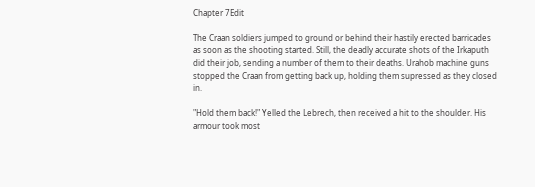Chapter 7Edit

The Craan soldiers jumped to ground or behind their hastily erected barricades as soon as the shooting started. Still, the deadly accurate shots of the Irkaputh did their job, sending a number of them to their deaths. Urahob machine guns stopped the Craan from getting back up, holding them supressed as they closed in.

"Hold them back!" Yelled the Lebrech, then received a hit to the shoulder. His armour took most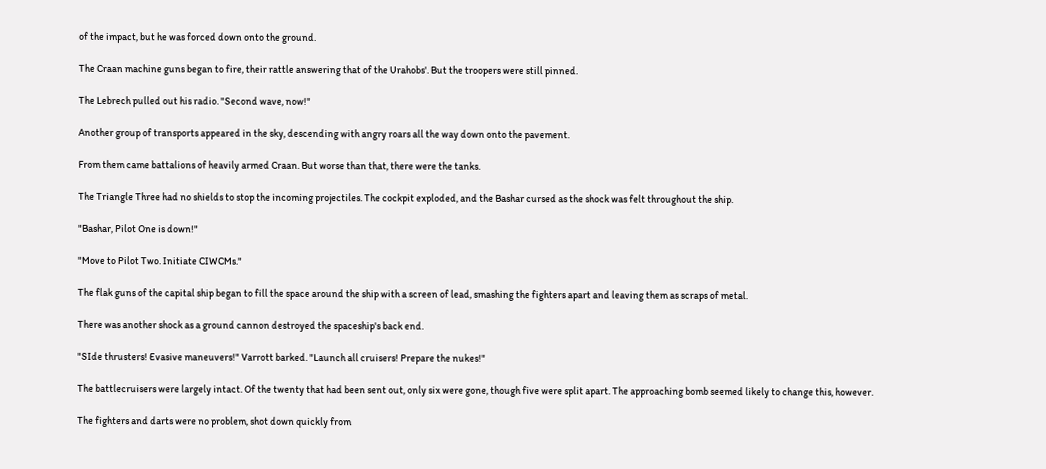of the impact, but he was forced down onto the ground.

The Craan machine guns began to fire, their rattle answering that of the Urahobs'. But the troopers were still pinned.

The Lebrech pulled out his radio. "Second wave, now!"

Another group of transports appeared in the sky, descending with angry roars all the way down onto the pavement.

From them came battalions of heavily armed Craan. But worse than that, there were the tanks.

The Triangle Three had no shields to stop the incoming projectiles. The cockpit exploded, and the Bashar cursed as the shock was felt throughout the ship.

"Bashar, Pilot One is down!"

"Move to Pilot Two. Initiate CIWCMs."

The flak guns of the capital ship began to fill the space around the ship with a screen of lead, smashing the fighters apart and leaving them as scraps of metal.

There was another shock as a ground cannon destroyed the spaceship's back end.

"SIde thrusters! Evasive maneuvers!" Varrott barked. "Launch all cruisers! Prepare the nukes!"

The battlecruisers were largely intact. Of the twenty that had been sent out, only six were gone, though five were split apart. The approaching bomb seemed likely to change this, however.

The fighters and darts were no problem, shot down quickly from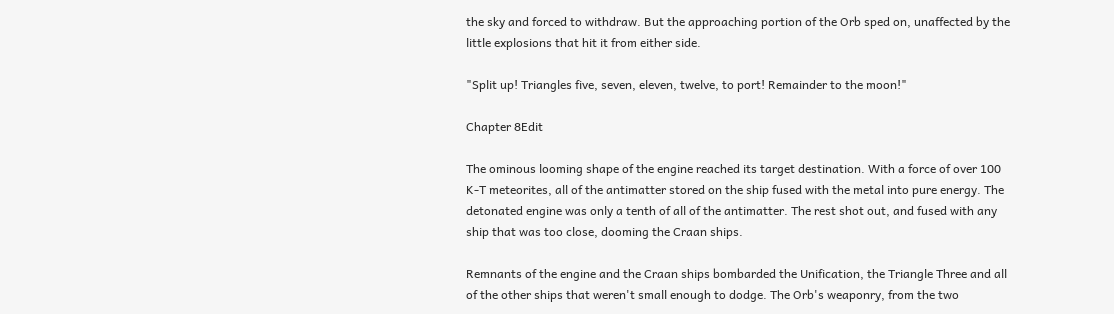the sky and forced to withdraw. But the approaching portion of the Orb sped on, unaffected by the little explosions that hit it from either side.

"Split up! Triangles five, seven, eleven, twelve, to port! Remainder to the moon!"

Chapter 8Edit

The ominous looming shape of the engine reached its target destination. With a force of over 100 K-T meteorites, all of the antimatter stored on the ship fused with the metal into pure energy. The detonated engine was only a tenth of all of the antimatter. The rest shot out, and fused with any ship that was too close, dooming the Craan ships.

Remnants of the engine and the Craan ships bombarded the Unification, the Triangle Three and all of the other ships that weren't small enough to dodge. The Orb's weaponry, from the two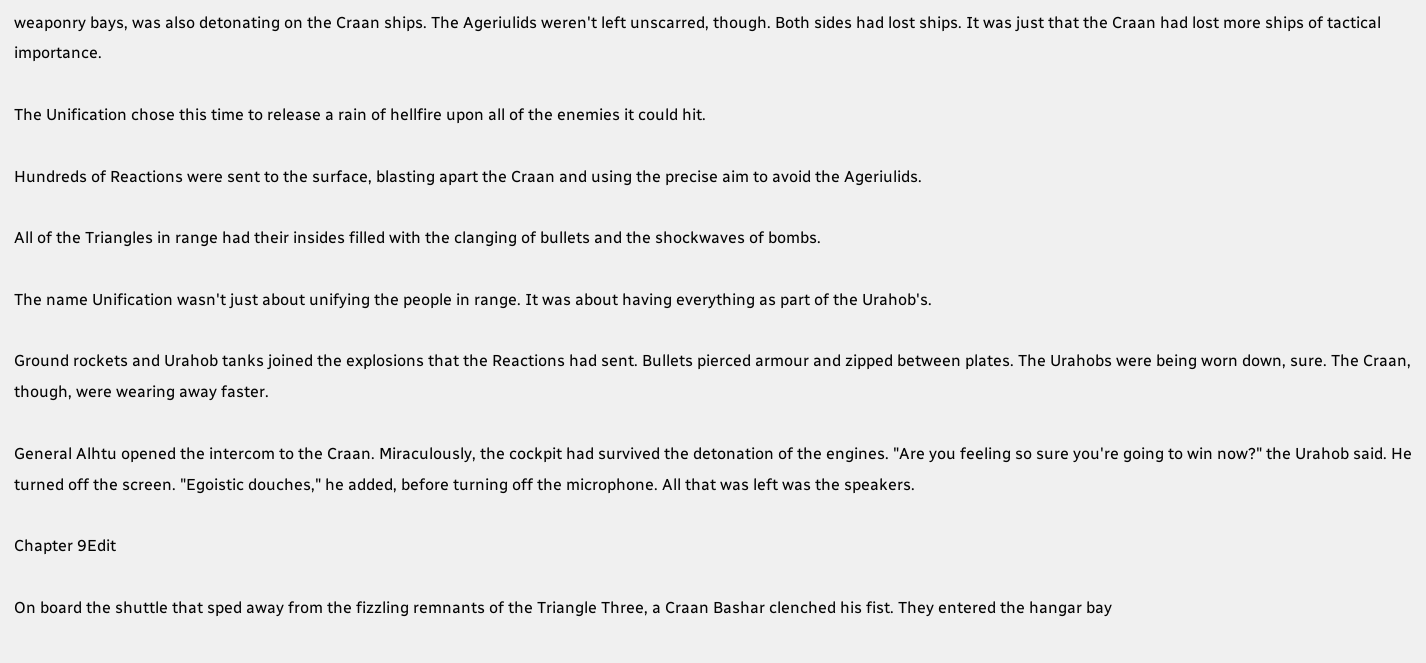weaponry bays, was also detonating on the Craan ships. The Ageriulids weren't left unscarred, though. Both sides had lost ships. It was just that the Craan had lost more ships of tactical importance.

The Unification chose this time to release a rain of hellfire upon all of the enemies it could hit.

Hundreds of Reactions were sent to the surface, blasting apart the Craan and using the precise aim to avoid the Ageriulids.

All of the Triangles in range had their insides filled with the clanging of bullets and the shockwaves of bombs.

The name Unification wasn't just about unifying the people in range. It was about having everything as part of the Urahob's.

Ground rockets and Urahob tanks joined the explosions that the Reactions had sent. Bullets pierced armour and zipped between plates. The Urahobs were being worn down, sure. The Craan, though, were wearing away faster.

General Alhtu opened the intercom to the Craan. Miraculously, the cockpit had survived the detonation of the engines. "Are you feeling so sure you're going to win now?" the Urahob said. He turned off the screen. "Egoistic douches," he added, before turning off the microphone. All that was left was the speakers.

Chapter 9Edit

On board the shuttle that sped away from the fizzling remnants of the Triangle Three, a Craan Bashar clenched his fist. They entered the hangar bay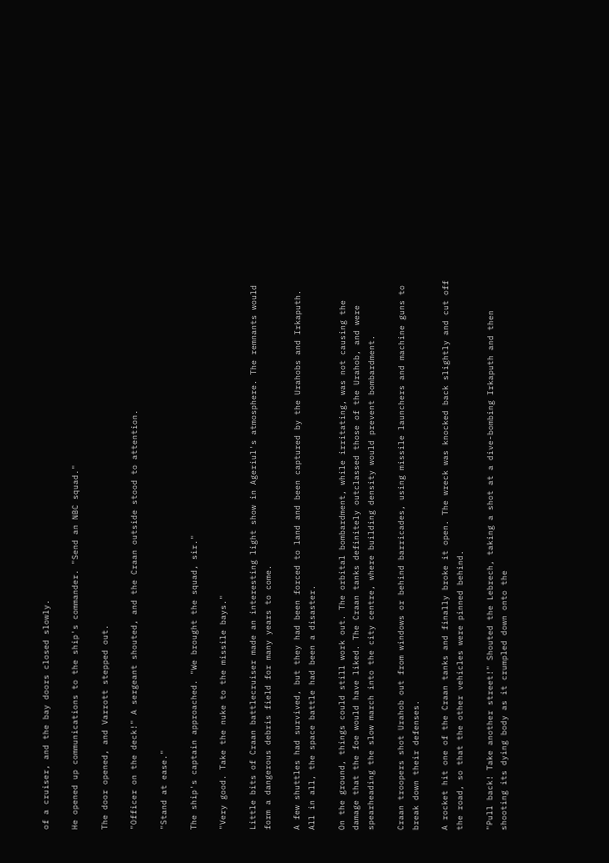of a cruiser, and the bay doors closed slowly.

He opened up communications to the ship's commander. "Send an NBC squad."

The door opened, and Varrott stepped out.

"Officer on the deck!" A sergeant shouted, and the Craan outside stood to attention.

"Stand at ease."

The ship's captain approached. "We brought the squad, sir."

"Very good. Take the nuke to the missile bays."

Little bits of Craan battlecruiser made an interesting light show in Ageriul's atmosphere. The remnants would form a dangerous debris field for many years to come.

A few shuttles had survived, but they had been forced to land and been captured by the Urahobs and Irkaputh. All in all, the space battle had been a disaster.

On the ground, things could still work out. The orbital bombardment, while irritating, was not causing the damage that the foe would have liked. The Craan tanks definitely outclassed those of the Urahob, and were spearheading the slow march into the city centre, where building density would prevent bombardment.

Craan troopers shot Urahob out from windows or behind barricades, using missile launchers and machine guns to break down their defenses.

A rocket hit one of the Craan tanks and finally broke it open. The wreck was knocked back slightly and cut off the road, so that the other vehicles were pinned behind.

"Pull back! Take another street!" Shouted the Lebrech, taking a shot at a dive-bombing Irkaputh and then shooting its dying body as it crumpled down onto the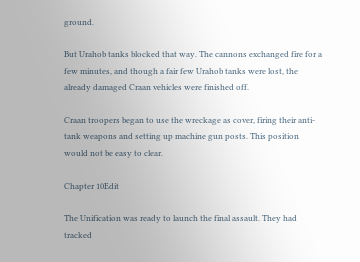ground.

But Urahob tanks blocked that way. The cannons exchanged fire for a few minutes, and though a fair few Urahob tanks were lost, the already damaged Craan vehicles were finished off.

Craan troopers began to use the wreckage as cover, firing their anti-tank weapons and setting up machine gun posts. This position would not be easy to clear.

Chapter 10Edit

The Unification was ready to launch the final assault. They had tracked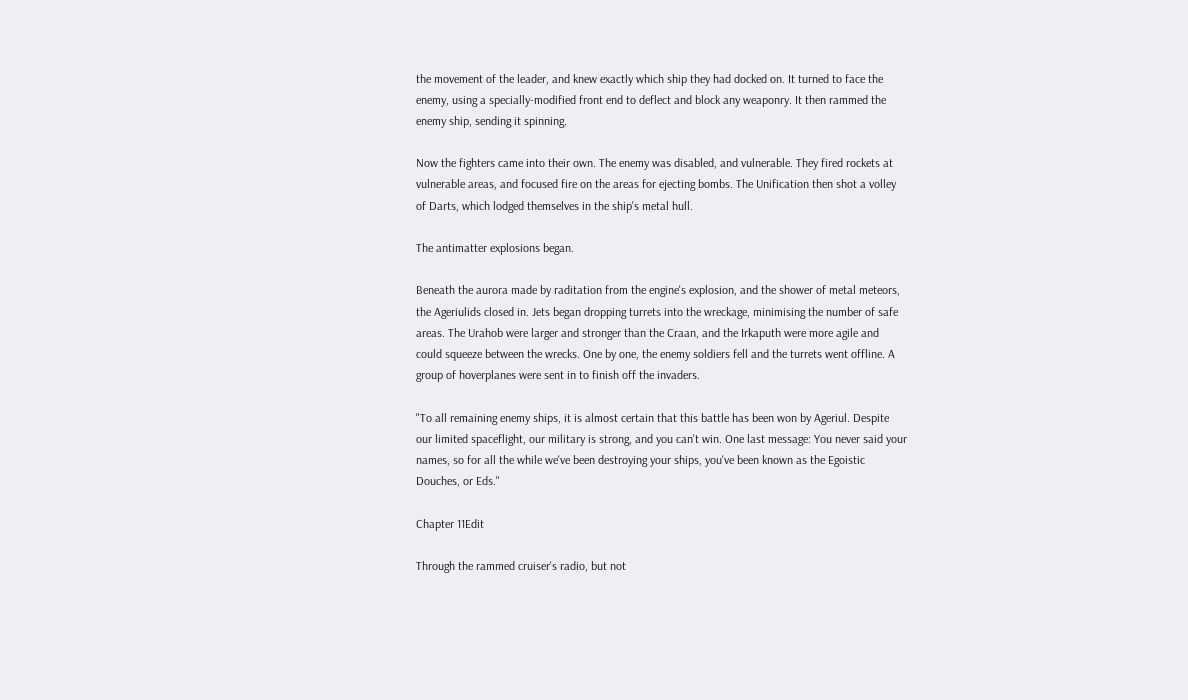the movement of the leader, and knew exactly which ship they had docked on. It turned to face the enemy, using a specially-modified front end to deflect and block any weaponry. It then rammed the enemy ship, sending it spinning.

Now the fighters came into their own. The enemy was disabled, and vulnerable. They fired rockets at vulnerable areas, and focused fire on the areas for ejecting bombs. The Unification then shot a volley of Darts, which lodged themselves in the ship's metal hull.

The antimatter explosions began.

Beneath the aurora made by raditation from the engine's explosion, and the shower of metal meteors, the Ageriulids closed in. Jets began dropping turrets into the wreckage, minimising the number of safe areas. The Urahob were larger and stronger than the Craan, and the Irkaputh were more agile and could squeeze between the wrecks. One by one, the enemy soldiers fell and the turrets went offline. A group of hoverplanes were sent in to finish off the invaders.

"To all remaining enemy ships, it is almost certain that this battle has been won by Ageriul. Despite our limited spaceflight, our military is strong, and you can't win. One last message: You never said your names, so for all the while we've been destroying your ships, you've been known as the Egoistic Douches, or Eds."

Chapter 11Edit

Through the rammed cruiser's radio, but not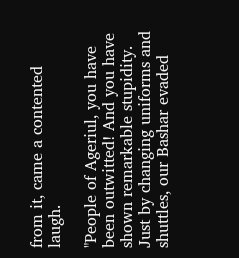from it, came a contented laugh.

"People of Ageriul, you have been outwitted! And you have shown remarkable stupidity. Just by changing uniforms and shuttles, our Bashar evaded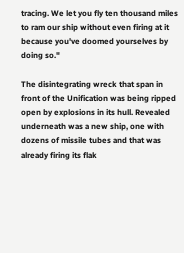tracing. We let you fly ten thousand miles to ram our ship without even firing at it because you've doomed yourselves by doing so."

The disintegrating wreck that span in front of the Unification was being ripped open by explosions in its hull. Revealed underneath was a new ship, one with dozens of missile tubes and that was already firing its flak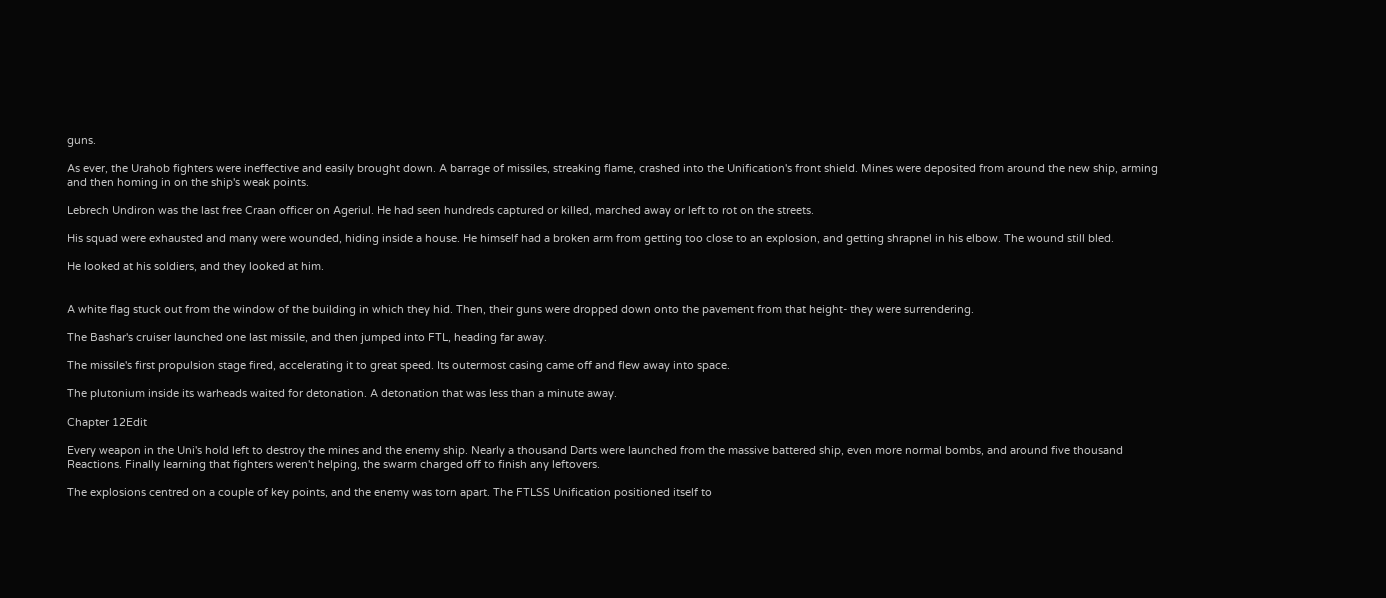guns.

As ever, the Urahob fighters were ineffective and easily brought down. A barrage of missiles, streaking flame, crashed into the Unification's front shield. Mines were deposited from around the new ship, arming and then homing in on the ship's weak points.

Lebrech Undiron was the last free Craan officer on Ageriul. He had seen hundreds captured or killed, marched away or left to rot on the streets.

His squad were exhausted and many were wounded, hiding inside a house. He himself had a broken arm from getting too close to an explosion, and getting shrapnel in his elbow. The wound still bled.

He looked at his soldiers, and they looked at him.


A white flag stuck out from the window of the building in which they hid. Then, their guns were dropped down onto the pavement from that height- they were surrendering.

The Bashar's cruiser launched one last missile, and then jumped into FTL, heading far away.

The missile's first propulsion stage fired, accelerating it to great speed. Its outermost casing came off and flew away into space.

The plutonium inside its warheads waited for detonation. A detonation that was less than a minute away.

Chapter 12Edit

Every weapon in the Uni's hold left to destroy the mines and the enemy ship. Nearly a thousand Darts were launched from the massive battered ship, even more normal bombs, and around five thousand Reactions. Finally learning that fighters weren't helping, the swarm charged off to finish any leftovers.

The explosions centred on a couple of key points, and the enemy was torn apart. The FTLSS Unification positioned itself to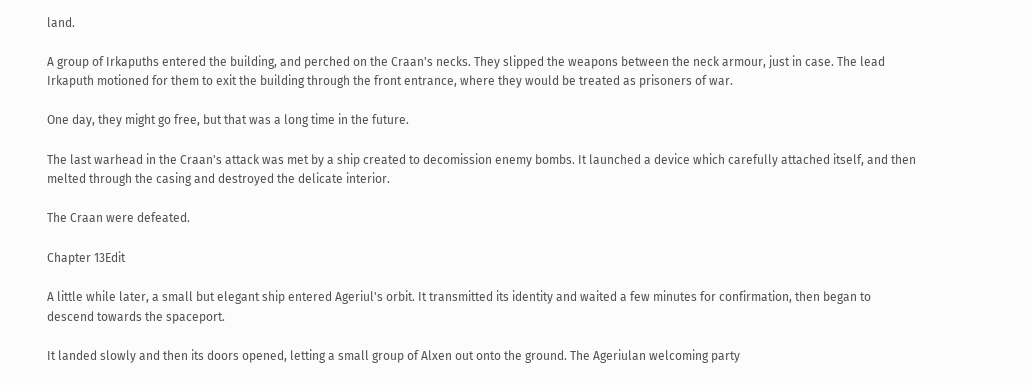land.

A group of Irkapuths entered the building, and perched on the Craan's necks. They slipped the weapons between the neck armour, just in case. The lead Irkaputh motioned for them to exit the building through the front entrance, where they would be treated as prisoners of war.

One day, they might go free, but that was a long time in the future.

The last warhead in the Craan's attack was met by a ship created to decomission enemy bombs. It launched a device which carefully attached itself, and then melted through the casing and destroyed the delicate interior.

The Craan were defeated.

Chapter 13Edit

A little while later, a small but elegant ship entered Ageriul's orbit. It transmitted its identity and waited a few minutes for confirmation, then began to descend towards the spaceport.

It landed slowly and then its doors opened, letting a small group of Alxen out onto the ground. The Ageriulan welcoming party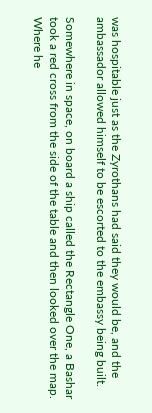was hospitable just as the Zyrothans had said they would be, and the ambassador allowed himself to be escorted to the embassy being built.

Somewhere in space, on board a ship called the Rectangle One, a Bashar took a red cross from the side of the table and then looked over the map. Where he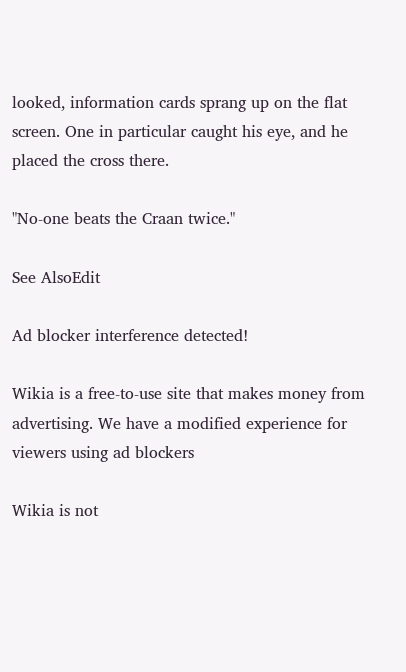looked, information cards sprang up on the flat screen. One in particular caught his eye, and he placed the cross there.

"No-one beats the Craan twice."

See AlsoEdit

Ad blocker interference detected!

Wikia is a free-to-use site that makes money from advertising. We have a modified experience for viewers using ad blockers

Wikia is not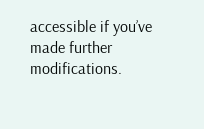accessible if you’ve made further modifications.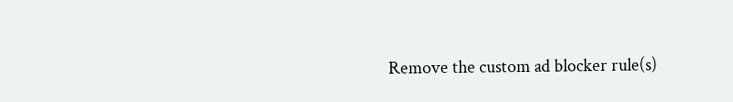Remove the custom ad blocker rule(s)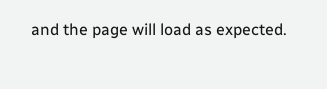and the page will load as expected.